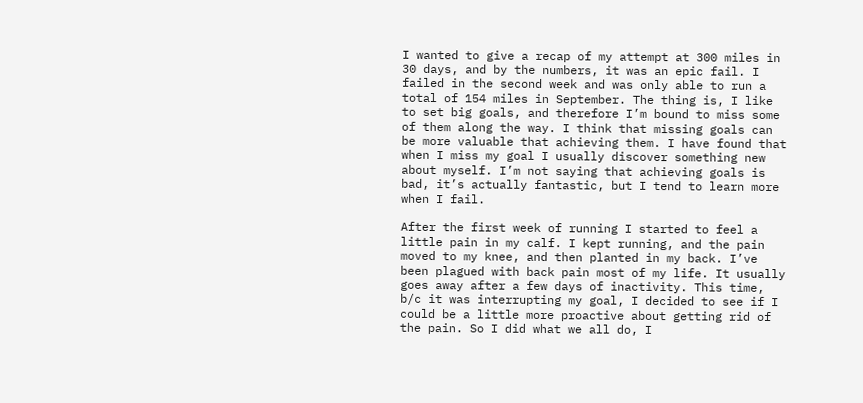I wanted to give a recap of my attempt at 300 miles in 30 days, and by the numbers, it was an epic fail. I failed in the second week and was only able to run a total of 154 miles in September. The thing is, I like to set big goals, and therefore I’m bound to miss some of them along the way. I think that missing goals can be more valuable that achieving them. I have found that when I miss my goal I usually discover something new about myself. I’m not saying that achieving goals is bad, it’s actually fantastic, but I tend to learn more when I fail.

After the first week of running I started to feel a little pain in my calf. I kept running, and the pain moved to my knee, and then planted in my back. I’ve been plagued with back pain most of my life. It usually goes away after a few days of inactivity. This time, b/c it was interrupting my goal, I decided to see if I could be a little more proactive about getting rid of the pain. So I did what we all do, I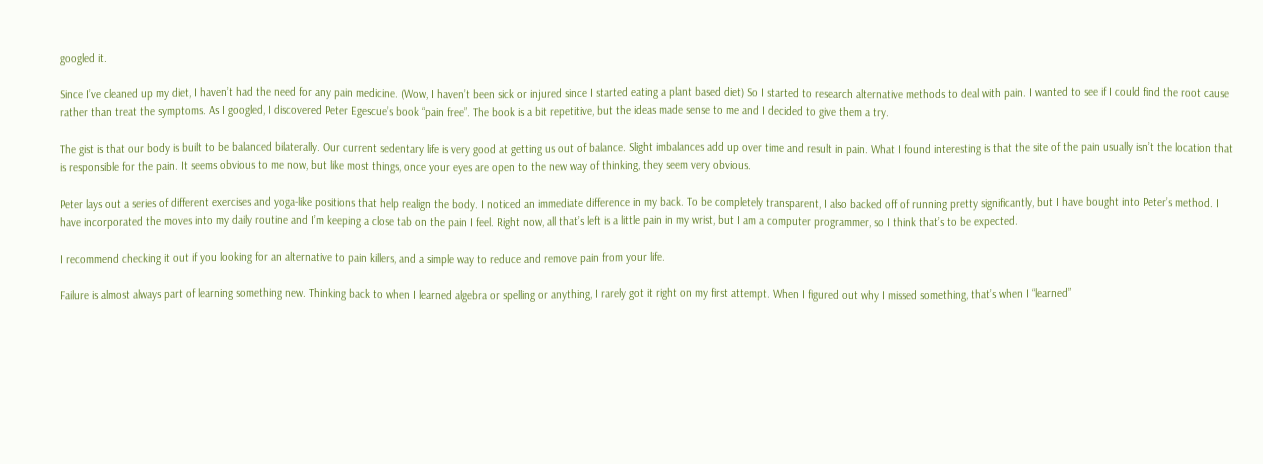googled it.

Since I’ve cleaned up my diet, I haven’t had the need for any pain medicine. (Wow, I haven’t been sick or injured since I started eating a plant based diet) So I started to research alternative methods to deal with pain. I wanted to see if I could find the root cause rather than treat the symptoms. As I googled, I discovered Peter Egescue’s book “pain free”. The book is a bit repetitive, but the ideas made sense to me and I decided to give them a try.

The gist is that our body is built to be balanced bilaterally. Our current sedentary life is very good at getting us out of balance. Slight imbalances add up over time and result in pain. What I found interesting is that the site of the pain usually isn’t the location that is responsible for the pain. It seems obvious to me now, but like most things, once your eyes are open to the new way of thinking, they seem very obvious.

Peter lays out a series of different exercises and yoga-like positions that help realign the body. I noticed an immediate difference in my back. To be completely transparent, I also backed off of running pretty significantly, but I have bought into Peter’s method. I have incorporated the moves into my daily routine and I’m keeping a close tab on the pain I feel. Right now, all that’s left is a little pain in my wrist, but I am a computer programmer, so I think that’s to be expected.

I recommend checking it out if you looking for an alternative to pain killers, and a simple way to reduce and remove pain from your life.

Failure is almost always part of learning something new. Thinking back to when I learned algebra or spelling or anything, I rarely got it right on my first attempt. When I figured out why I missed something, that’s when I “learned”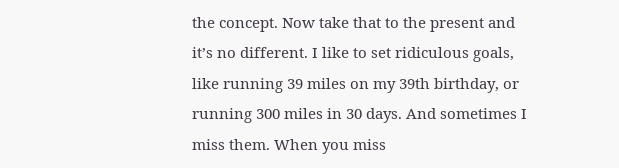the concept. Now take that to the present and it’s no different. I like to set ridiculous goals, like running 39 miles on my 39th birthday, or running 300 miles in 30 days. And sometimes I miss them. When you miss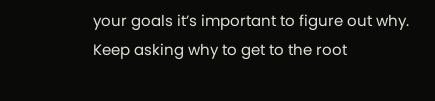your goals it’s important to figure out why. Keep asking why to get to the root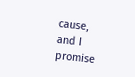cause, and I promise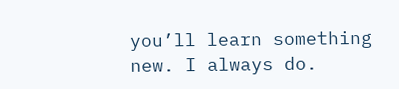you’ll learn something new. I always do.